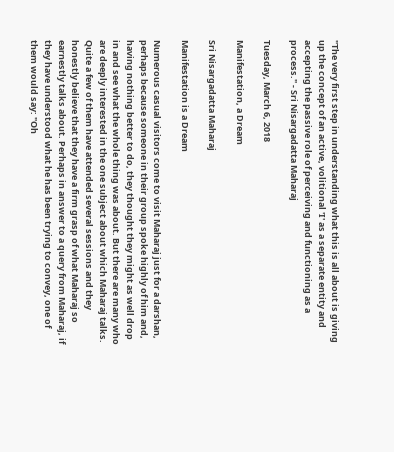"The very first step in understanding what this is all about is giving up the concept of an active, volitional 'I' as a separate entity and accepting the passive role of perceiving and functioning as a process." - Sri Nisargadatta Maharaj

Tuesday, March 6, 2018

Manifestation, a Dream

Sri Nisargadatta Maharaj

Manifestation is a Dream

Numerous casual visitors come to visit Maharaj just for a darshan, perhaps because someone in their group spoke highly of him and, having nothing better to do, they thought they might as well drop in and see what the whole thing was about. But there are many who are deeply interested in the one subject about which Maharaj talks. Quite a few of them have attended several sessions and they honestly believe that they have a firm grasp of what Maharaj so earnestly talks about. Perhaps in answer to a query from Maharaj, if they have understood what he has been trying to convey, one of them would say: "Oh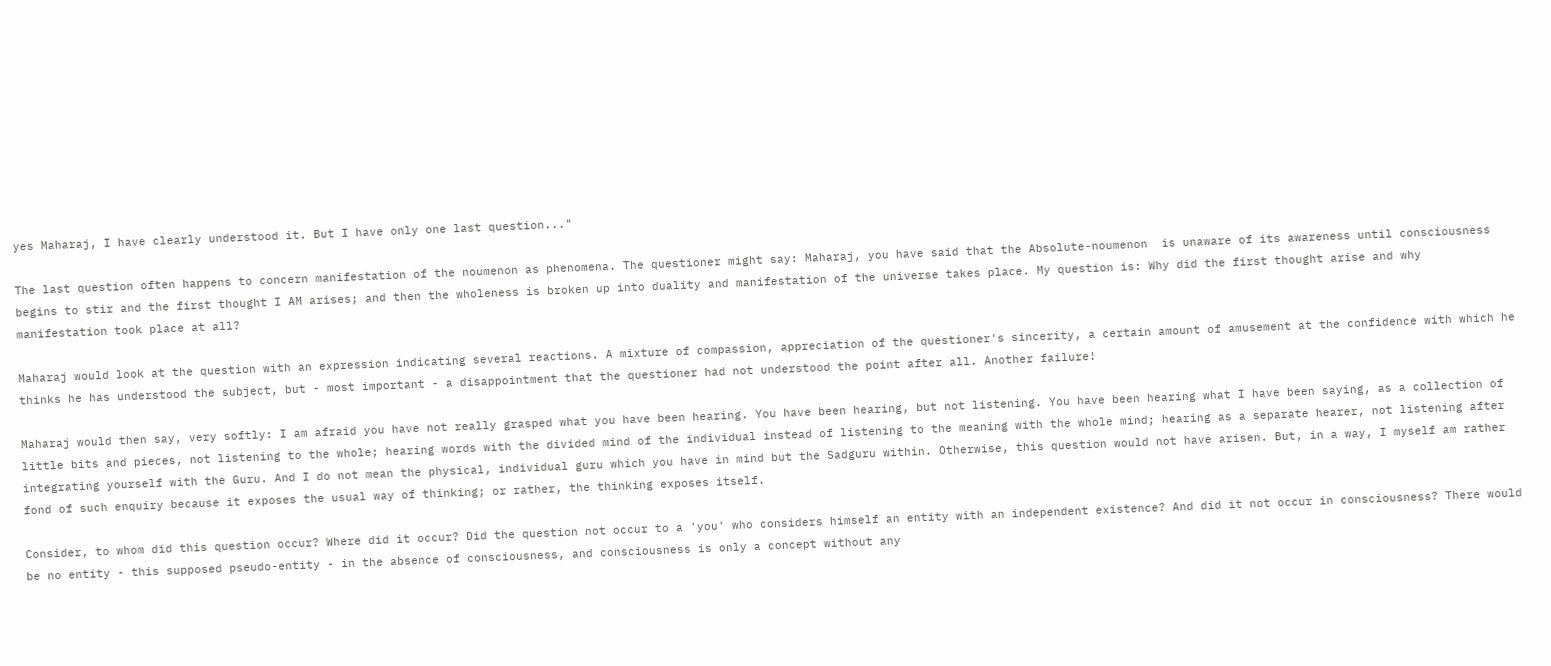yes Maharaj, I have clearly understood it. But I have only one last question..."

The last question often happens to concern manifestation of the noumenon as phenomena. The questioner might say: Maharaj, you have said that the Absolute-noumenon  is unaware of its awareness until consciousness begins to stir and the first thought I AM arises; and then the wholeness is broken up into duality and manifestation of the universe takes place. My question is: Why did the first thought arise and why manifestation took place at all?

Maharaj would look at the question with an expression indicating several reactions. A mixture of compassion, appreciation of the questioner's sincerity, a certain amount of amusement at the confidence with which he thinks he has understood the subject, but - most important - a disappointment that the questioner had not understood the point after all. Another failure!

Maharaj would then say, very softly: I am afraid you have not really grasped what you have been hearing. You have been hearing, but not listening. You have been hearing what I have been saying, as a collection of little bits and pieces, not listening to the whole; hearing words with the divided mind of the individual instead of listening to the meaning with the whole mind; hearing as a separate hearer, not listening after integrating yourself with the Guru. And I do not mean the physical, individual guru which you have in mind but the Sadguru within. Otherwise, this question would not have arisen. But, in a way, I myself am rather fond of such enquiry because it exposes the usual way of thinking; or rather, the thinking exposes itself.

Consider, to whom did this question occur? Where did it occur? Did the question not occur to a 'you' who considers himself an entity with an independent existence? And did it not occur in consciousness? There would be no entity - this supposed pseudo-entity - in the absence of consciousness, and consciousness is only a concept without any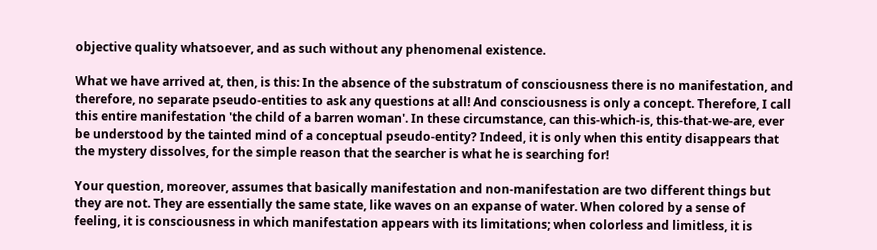objective quality whatsoever, and as such without any phenomenal existence.

What we have arrived at, then, is this: In the absence of the substratum of consciousness there is no manifestation, and therefore, no separate pseudo-entities to ask any questions at all! And consciousness is only a concept. Therefore, I call this entire manifestation 'the child of a barren woman'. In these circumstance, can this-which-is, this-that-we-are, ever be understood by the tainted mind of a conceptual pseudo-entity? Indeed, it is only when this entity disappears that the mystery dissolves, for the simple reason that the searcher is what he is searching for!

Your question, moreover, assumes that basically manifestation and non-manifestation are two different things but they are not. They are essentially the same state, like waves on an expanse of water. When colored by a sense of feeling, it is consciousness in which manifestation appears with its limitations; when colorless and limitless, it is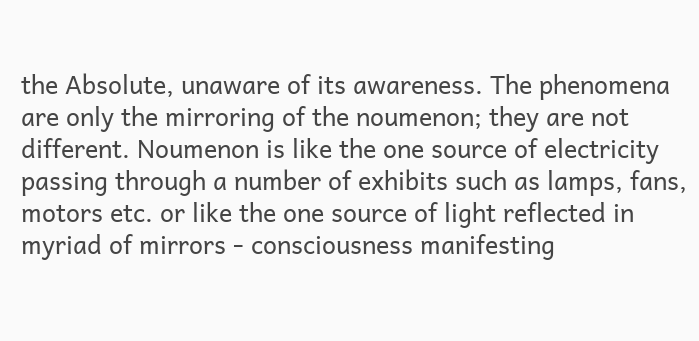the Absolute, unaware of its awareness. The phenomena are only the mirroring of the noumenon; they are not different. Noumenon is like the one source of electricity passing through a number of exhibits such as lamps, fans, motors etc. or like the one source of light reflected in myriad of mirrors - consciousness manifesting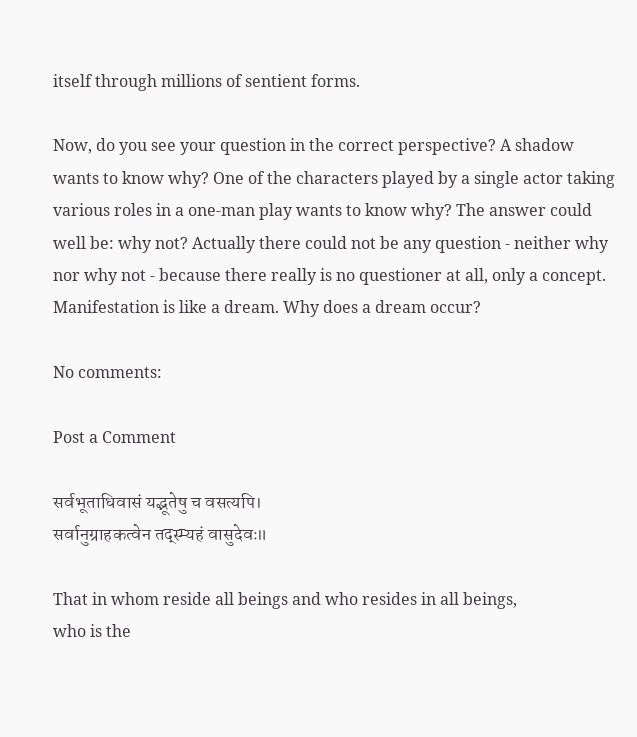itself through millions of sentient forms.

Now, do you see your question in the correct perspective? A shadow wants to know why? One of the characters played by a single actor taking various roles in a one-man play wants to know why? The answer could well be: why not? Actually there could not be any question - neither why nor why not - because there really is no questioner at all, only a concept. Manifestation is like a dream. Why does a dream occur?

No comments:

Post a Comment

सर्वभूताधिवासं यद्भूतेषु च वसत्यपि।
सर्वानुग्राहकत्वेन तद्स्म्यहं वासुदेवः॥

That in whom reside all beings and who resides in all beings,
who is the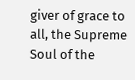giver of grace to all, the Supreme Soul of the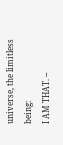universe, the limitless being:
I AM THAT. --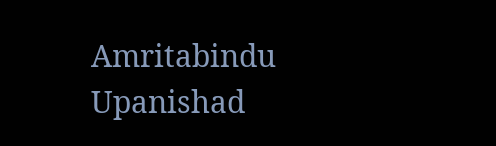Amritabindu Upanishad